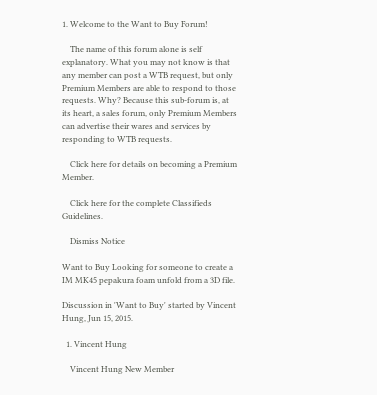1. Welcome to the Want to Buy Forum!

    The name of this forum alone is self explanatory. What you may not know is that any member can post a WTB request, but only Premium Members are able to respond to those requests. Why? Because this sub-forum is, at its heart, a sales forum, only Premium Members can advertise their wares and services by responding to WTB requests.

    Click here for details on becoming a Premium Member.

    Click here for the complete Classifieds Guidelines.

    Dismiss Notice

Want to Buy Looking for someone to create a IM MK45 pepakura foam unfold from a 3D file.

Discussion in 'Want to Buy' started by Vincent Hung, Jun 15, 2015.

  1. Vincent Hung

    Vincent Hung New Member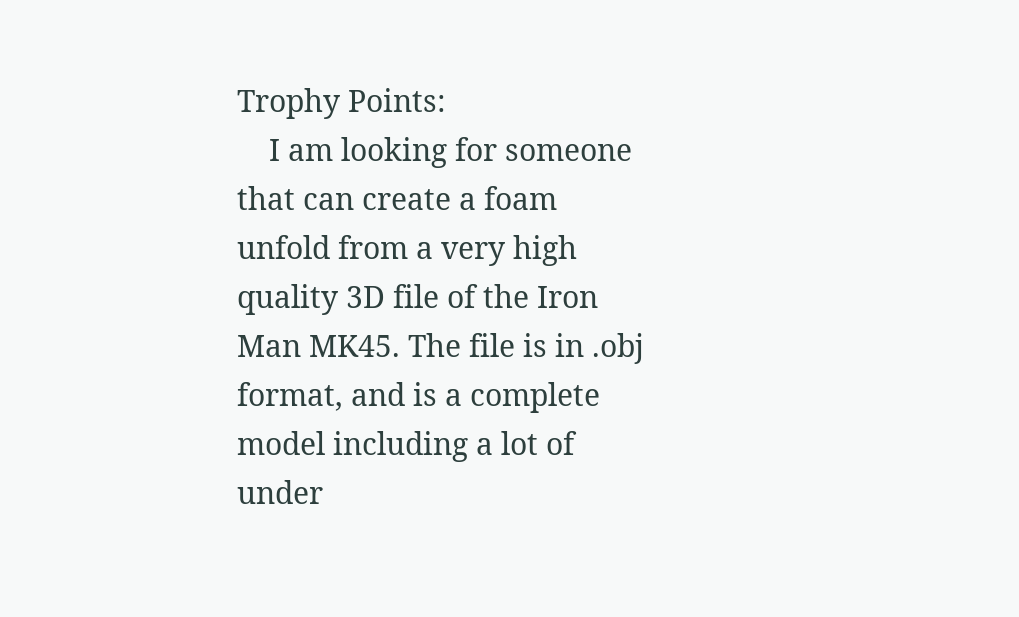Trophy Points:
    I am looking for someone that can create a foam unfold from a very high quality 3D file of the Iron Man MK45. The file is in .obj format, and is a complete model including a lot of under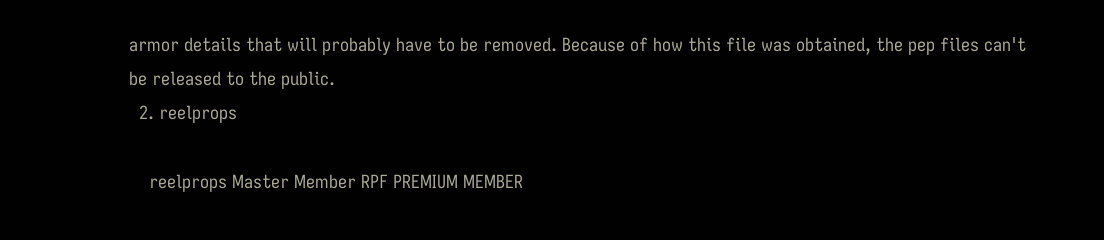armor details that will probably have to be removed. Because of how this file was obtained, the pep files can't be released to the public.
  2. reelprops

    reelprops Master Member RPF PREMIUM MEMBER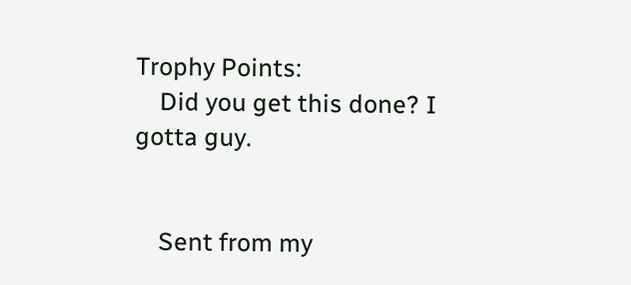Trophy Points:
    Did you get this done? I gotta guy.


    Sent from my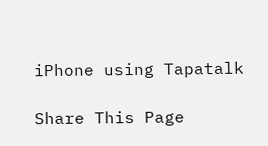iPhone using Tapatalk

Share This Page